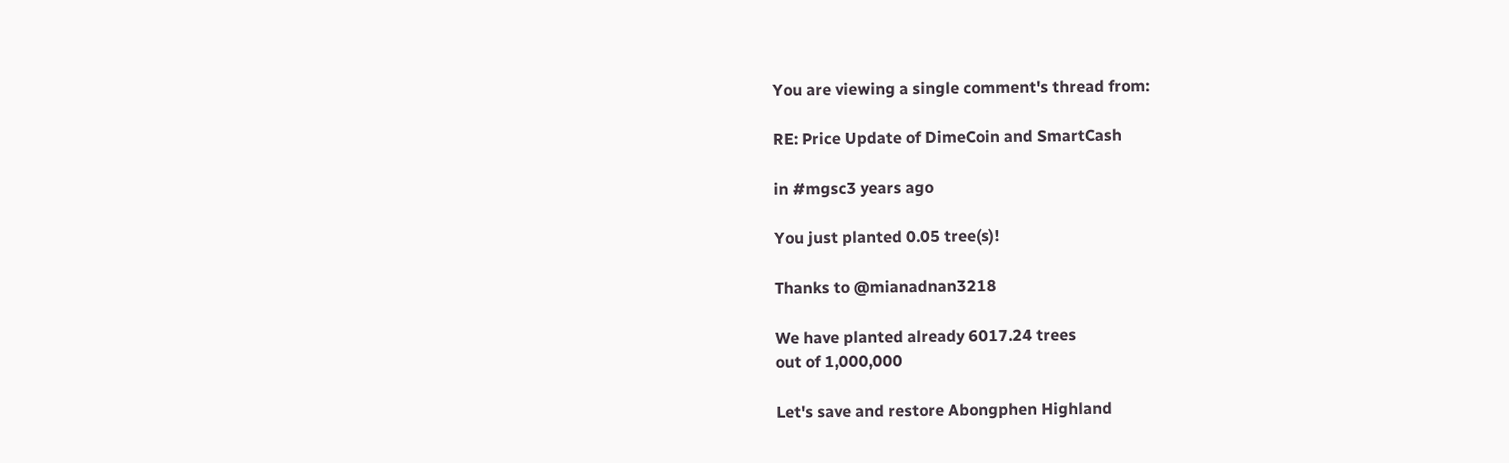You are viewing a single comment's thread from:

RE: Price Update of DimeCoin and SmartCash

in #mgsc3 years ago

You just planted 0.05 tree(s)!

Thanks to @mianadnan3218

We have planted already 6017.24 trees
out of 1,000,000

Let's save and restore Abongphen Highland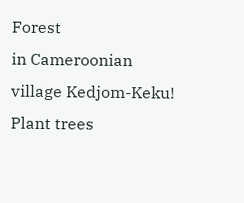Forest
in Cameroonian village Kedjom-Keku!
Plant trees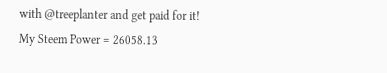with @treeplanter and get paid for it!
My Steem Power = 26058.13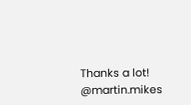Thanks a lot!
@martin.mikes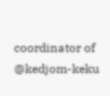coordinator of @kedjom-keku